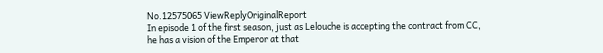No.12575065 ViewReplyOriginalReport
In episode 1 of the first season, just as Lelouche is accepting the contract from CC, he has a vision of the Emperor at that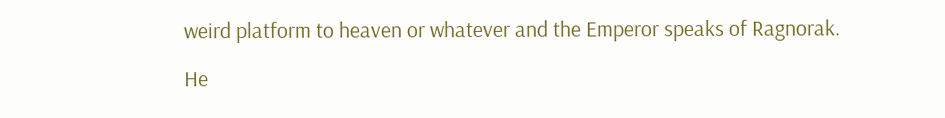weird platform to heaven or whatever and the Emperor speaks of Ragnorak.

He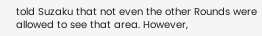told Suzaku that not even the other Rounds were allowed to see that area. However,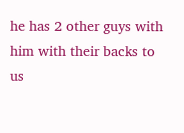he has 2 other guys with him with their backs to us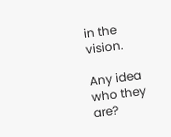in the vision.

Any idea who they are?